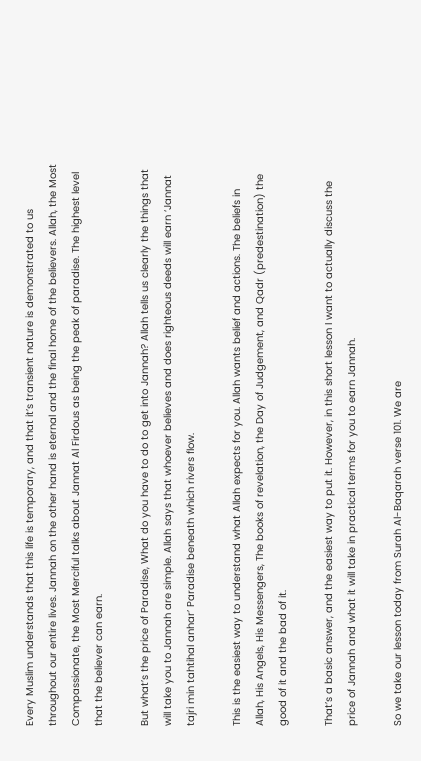Every Muslim understands that this life is temporary, and that it’s transient nature is demonstrated to us throughout our entire lives. Jannah on the other hand is eternal and the final home of the believers. Allah, the Most Compassionate, the Most Merciful talks about Jannat Al Firdous as being the peak of paradise. The highest level that the believer can earn.

But what’s the price of Paradise, What do you have to do to get into Jannah? Allah tells us clearly the things that will take you to Jannah are simple. Allah says that whoever believes and does righteous deeds will earn ‘Jannat tajri min tahtihal anhar’ Paradise beneath which rivers flow.

This is the easiest way to understand what Allah expects for you. Allah wants belief and actions. The beliefs in Allah, His Angels, His Messengers, The books of revelation, the Day of Judgement, and Qadr (predestination) the good of it and the bad of it.

That’s a basic answer, and the easiest way to put it. However, in this short lesson I want to actually discuss the price of Jannah and what it will take in practical terms for you to earn Jannah.

So we take our lesson today from Surah Al-Baqarah verse 101. We are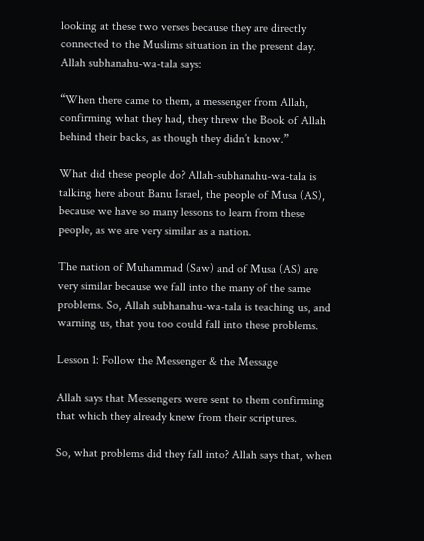looking at these two verses because they are directly connected to the Muslims situation in the present day. Allah subhanahu-wa-tala says:

“When there came to them, a messenger from Allah, confirming what they had, they threw the Book of Allah behind their backs, as though they didn’t know.”

What did these people do? Allah-subhanahu-wa-tala is talking here about Banu Israel, the people of Musa (AS), because we have so many lessons to learn from these people, as we are very similar as a nation.

The nation of Muhammad (Saw) and of Musa (AS) are very similar because we fall into the many of the same problems. So, Allah subhanahu-wa-tala is teaching us, and warning us, that you too could fall into these problems.

Lesson 1: Follow the Messenger & the Message

Allah says that Messengers were sent to them confirming that which they already knew from their scriptures.

So, what problems did they fall into? Allah says that, when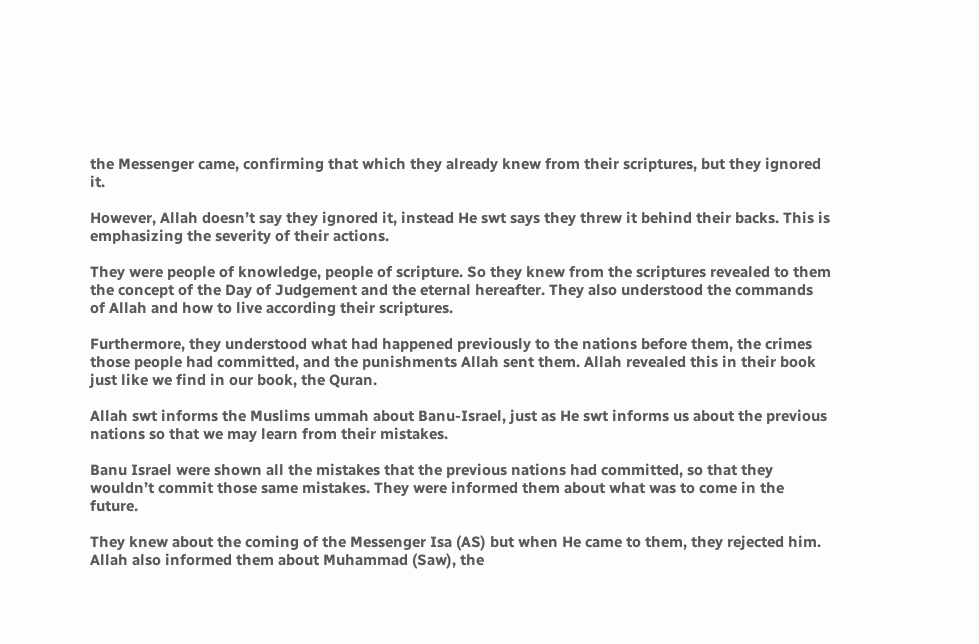the Messenger came, confirming that which they already knew from their scriptures, but they ignored it.

However, Allah doesn’t say they ignored it, instead He swt says they threw it behind their backs. This is emphasizing the severity of their actions.

They were people of knowledge, people of scripture. So they knew from the scriptures revealed to them the concept of the Day of Judgement and the eternal hereafter. They also understood the commands of Allah and how to live according their scriptures.

Furthermore, they understood what had happened previously to the nations before them, the crimes those people had committed, and the punishments Allah sent them. Allah revealed this in their book just like we find in our book, the Quran.

Allah swt informs the Muslims ummah about Banu-Israel, just as He swt informs us about the previous nations so that we may learn from their mistakes.

Banu Israel were shown all the mistakes that the previous nations had committed, so that they wouldn’t commit those same mistakes. They were informed them about what was to come in the future.

They knew about the coming of the Messenger Isa (AS) but when He came to them, they rejected him. Allah also informed them about Muhammad (Saw), the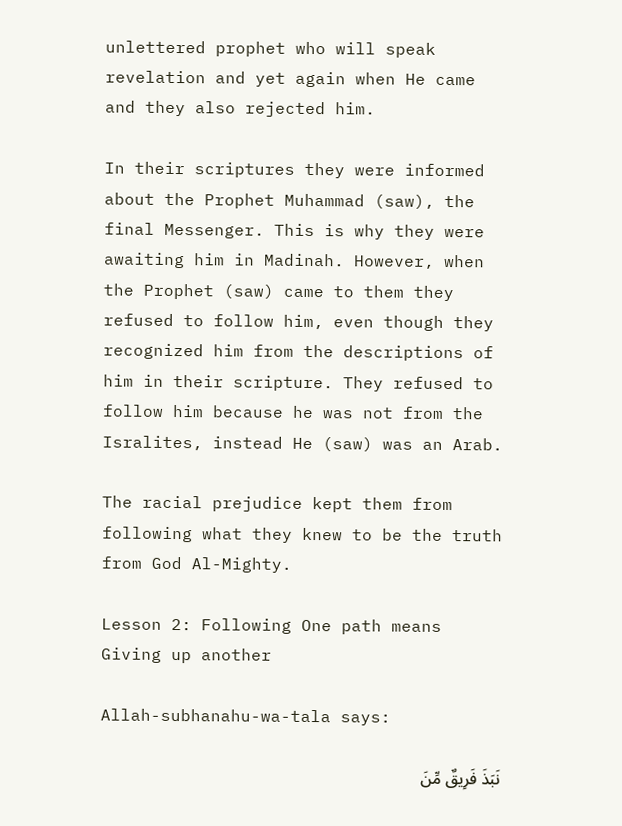unlettered prophet who will speak revelation and yet again when He came and they also rejected him.

In their scriptures they were informed about the Prophet Muhammad (saw), the final Messenger. This is why they were awaiting him in Madinah. However, when the Prophet (saw) came to them they refused to follow him, even though they recognized him from the descriptions of him in their scripture. They refused to follow him because he was not from the Isralites, instead He (saw) was an Arab.

The racial prejudice kept them from following what they knew to be the truth from God Al-Mighty.

Lesson 2: Following One path means Giving up another

Allah-subhanahu-wa-tala says:

نَبَذَ فَرِيقٌ مِّنَ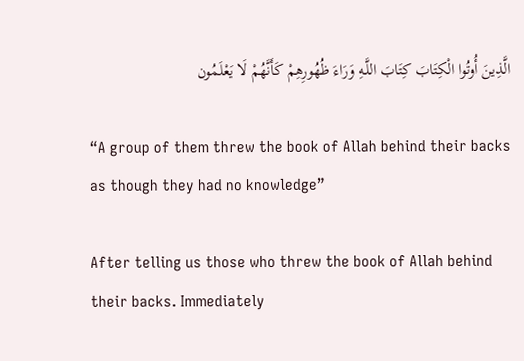الَّذِينَ أُوتُوا الْكِتَابَ كِتَابَ اللَّـهِ وَرَاءَ ظُهُورِهِمْ كَأَنَّهُمْ لَا يَعْلَمُون

“A group of them threw the book of Allah behind their backs as though they had no knowledge”

After telling us those who threw the book of Allah behind their backs. Immediately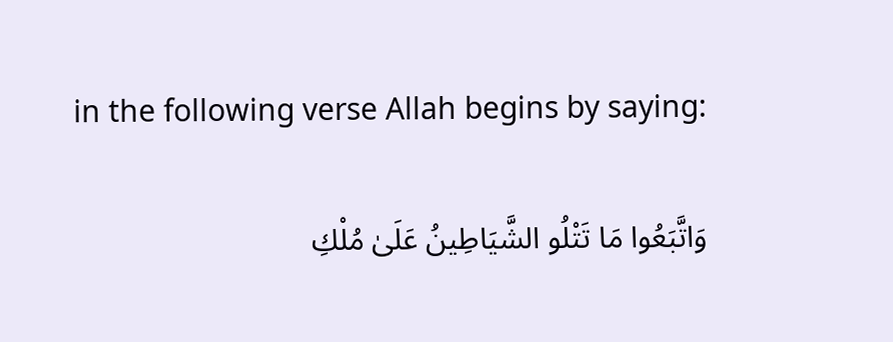in the following verse Allah begins by saying:

وَاتَّبَعُوا مَا تَتْلُو الشَّيَاطِينُ عَلَىٰ مُلْكِ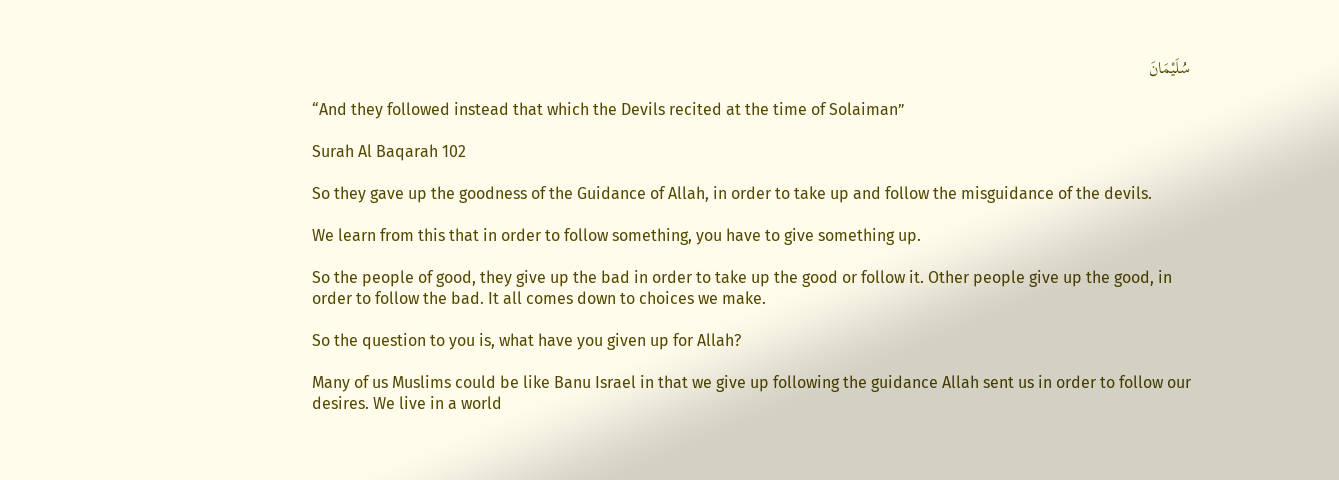سُلَيْمَانَ

“And they followed instead that which the Devils recited at the time of Solaiman”

Surah Al Baqarah 102

So they gave up the goodness of the Guidance of Allah, in order to take up and follow the misguidance of the devils.

We learn from this that in order to follow something, you have to give something up.

So the people of good, they give up the bad in order to take up the good or follow it. Other people give up the good, in order to follow the bad. It all comes down to choices we make.

So the question to you is, what have you given up for Allah?

Many of us Muslims could be like Banu Israel in that we give up following the guidance Allah sent us in order to follow our desires. We live in a world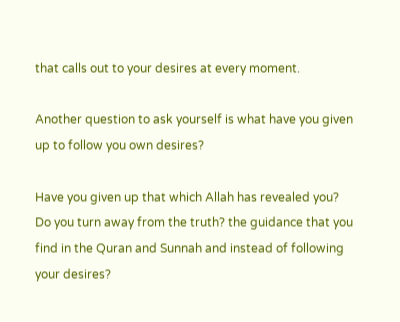that calls out to your desires at every moment.

Another question to ask yourself is what have you given up to follow you own desires?

Have you given up that which Allah has revealed you? Do you turn away from the truth? the guidance that you find in the Quran and Sunnah and instead of following your desires?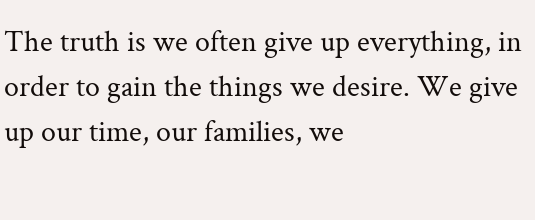The truth is we often give up everything, in order to gain the things we desire. We give up our time, our families, we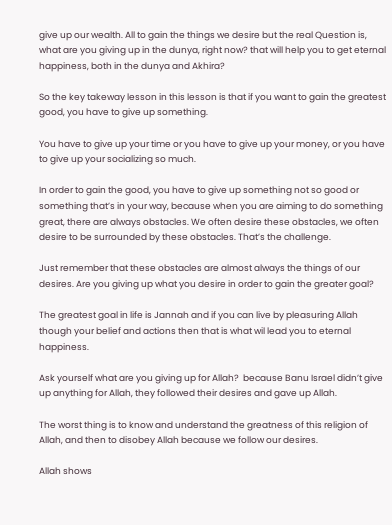give up our wealth. All to gain the things we desire but the real Question is, what are you giving up in the dunya, right now? that will help you to get eternal happiness, both in the dunya and Akhira?

So the key takeway lesson in this lesson is that if you want to gain the greatest good, you have to give up something.

You have to give up your time or you have to give up your money, or you have to give up your socializing so much.

In order to gain the good, you have to give up something not so good or something that’s in your way, because when you are aiming to do something great, there are always obstacles. We often desire these obstacles, we often desire to be surrounded by these obstacles. That’s the challenge.

Just remember that these obstacles are almost always the things of our desires. Are you giving up what you desire in order to gain the greater goal?

The greatest goal in life is Jannah and if you can live by pleasuring Allah though your belief and actions then that is what wil lead you to eternal happiness.

Ask yourself what are you giving up for Allah?  because Banu Israel didn’t give up anything for Allah, they followed their desires and gave up Allah.

The worst thing is to know and understand the greatness of this religion of Allah, and then to disobey Allah because we follow our desires.

Allah shows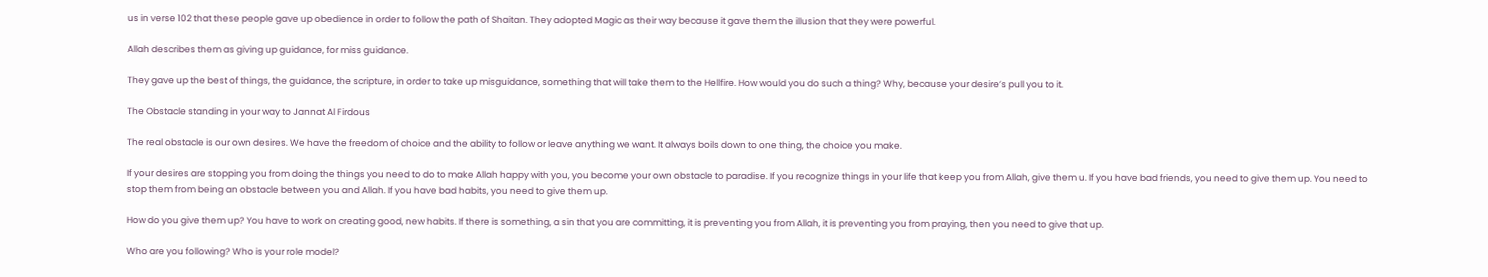us in verse 102 that these people gave up obedience in order to follow the path of Shaitan. They adopted Magic as their way because it gave them the illusion that they were powerful.

Allah describes them as giving up guidance, for miss guidance.

They gave up the best of things, the guidance, the scripture, in order to take up misguidance, something that will take them to the Hellfire. How would you do such a thing? Why, because your desire’s pull you to it.

The Obstacle standing in your way to Jannat Al Firdous

The real obstacle is our own desires. We have the freedom of choice and the ability to follow or leave anything we want. It always boils down to one thing, the choice you make.

If your desires are stopping you from doing the things you need to do to make Allah happy with you, you become your own obstacle to paradise. If you recognize things in your life that keep you from Allah, give them u. If you have bad friends, you need to give them up. You need to stop them from being an obstacle between you and Allah. If you have bad habits, you need to give them up.

How do you give them up? You have to work on creating good, new habits. If there is something, a sin that you are committing, it is preventing you from Allah, it is preventing you from praying, then you need to give that up.

Who are you following? Who is your role model?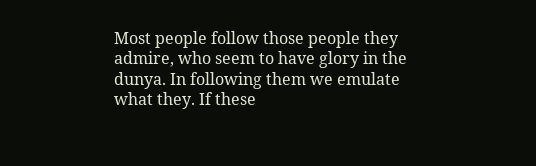Most people follow those people they admire, who seem to have glory in the dunya. In following them we emulate what they. If these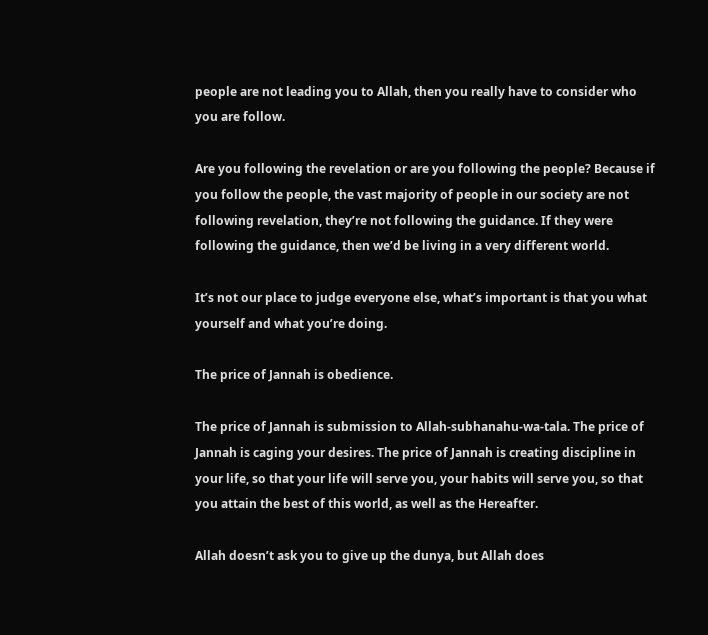people are not leading you to Allah, then you really have to consider who you are follow.

Are you following the revelation or are you following the people? Because if you follow the people, the vast majority of people in our society are not following revelation, they’re not following the guidance. If they were following the guidance, then we’d be living in a very different world.

It’s not our place to judge everyone else, what’s important is that you what yourself and what you’re doing.

The price of Jannah is obedience.

The price of Jannah is submission to Allah-subhanahu-wa-tala. The price of Jannah is caging your desires. The price of Jannah is creating discipline in your life, so that your life will serve you, your habits will serve you, so that you attain the best of this world, as well as the Hereafter.

Allah doesn’t ask you to give up the dunya, but Allah does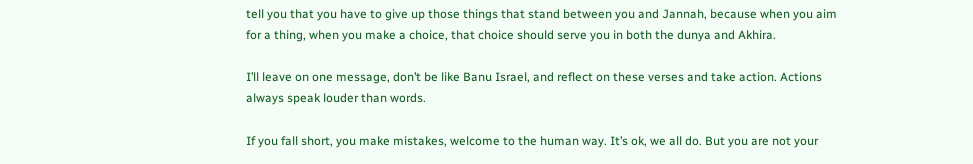tell you that you have to give up those things that stand between you and Jannah, because when you aim for a thing, when you make a choice, that choice should serve you in both the dunya and Akhira.

I’ll leave on one message, don’t be like Banu Israel, and reflect on these verses and take action. Actions always speak louder than words.

If you fall short, you make mistakes, welcome to the human way. It’s ok, we all do. But you are not your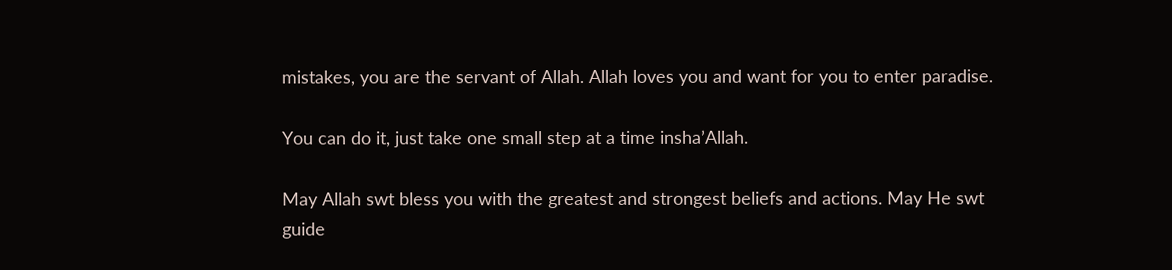mistakes, you are the servant of Allah. Allah loves you and want for you to enter paradise.

You can do it, just take one small step at a time insha’Allah.

May Allah swt bless you with the greatest and strongest beliefs and actions. May He swt guide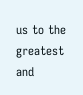us to the greatest and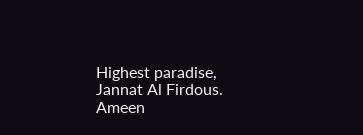Highest paradise, Jannat Al Firdous. Ameen